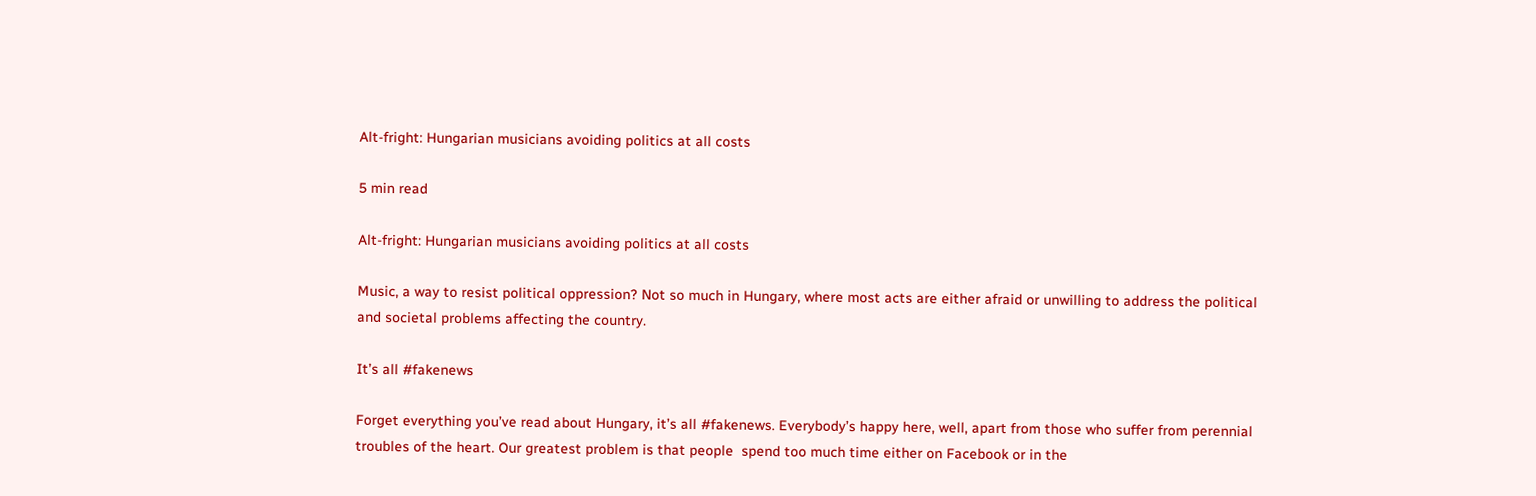Alt-fright: Hungarian musicians avoiding politics at all costs

5 min read

Alt-fright: Hungarian musicians avoiding politics at all costs

Music, a way to resist political oppression? Not so much in Hungary, where most acts are either afraid or unwilling to address the political and societal problems affecting the country.

It’s all #fakenews

Forget everything you’ve read about Hungary, it’s all #fakenews. Everybody’s happy here, well, apart from those who suffer from perennial troubles of the heart. Our greatest problem is that people  spend too much time either on Facebook or in the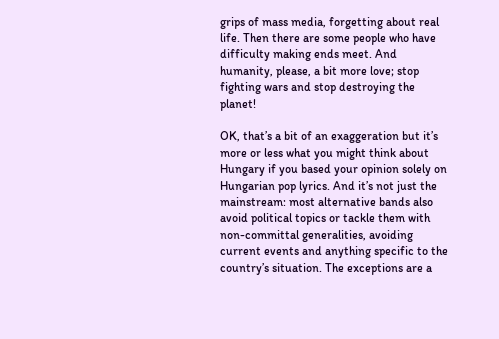grips of mass media, forgetting about real life. Then there are some people who have difficulty making ends meet. And humanity, please, a bit more love; stop fighting wars and stop destroying the planet!

OK, that’s a bit of an exaggeration but it’s more or less what you might think about Hungary if you based your opinion solely on Hungarian pop lyrics. And it’s not just the mainstream: most alternative bands also avoid political topics or tackle them with non-committal generalities, avoiding current events and anything specific to the country’s situation. The exceptions are a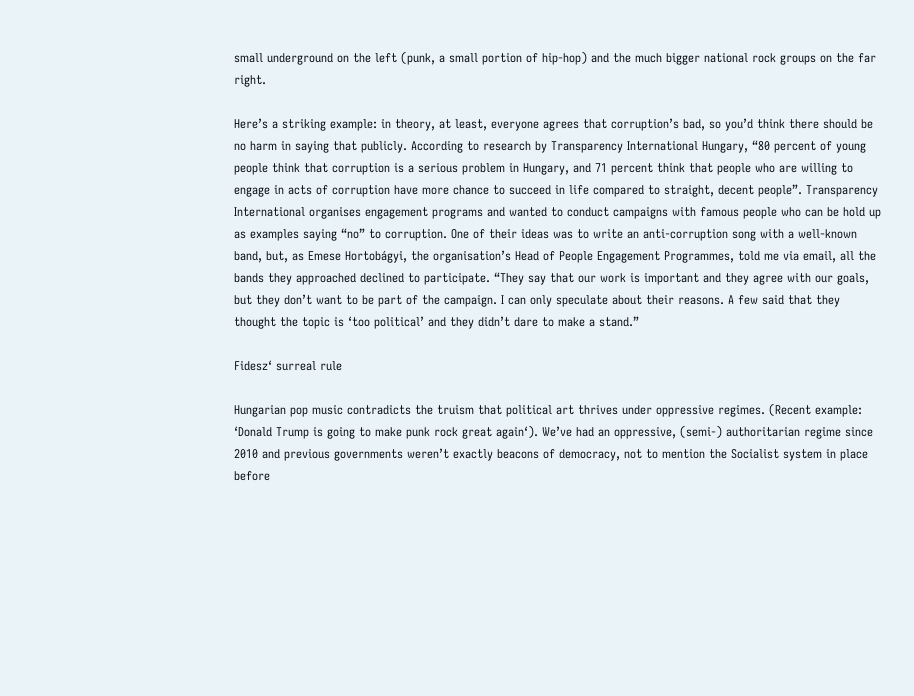small underground on the left (punk, a small portion of hip-hop) and the much bigger national rock groups on the far right.

Here’s a striking example: in theory, at least, everyone agrees that corruption’s bad, so you’d think there should be no harm in saying that publicly. According to research by Transparency International Hungary, “80 percent of young people think that corruption is a serious problem in Hungary, and 71 percent think that people who are willing to engage in acts of corruption have more chance to succeed in life compared to straight, decent people”. Transparency International organises engagement programs and wanted to conduct campaigns with famous people who can be hold up as examples saying “no” to corruption. One of their ideas was to write an anti-corruption song with a well-known band, but, as Emese Hortobágyi, the organisation’s Head of People Engagement Programmes, told me via email, all the bands they approached declined to participate. “They say that our work is important and they agree with our goals, but they don’t want to be part of the campaign. I can only speculate about their reasons. A few said that they thought the topic is ‘too political’ and they didn’t dare to make a stand.”

Fidesz‘ surreal rule

Hungarian pop music contradicts the truism that political art thrives under oppressive regimes. (Recent example: ‘Donald Trump is going to make punk rock great again‘). We’ve had an oppressive, (semi-) authoritarian regime since 2010 and previous governments weren’t exactly beacons of democracy, not to mention the Socialist system in place before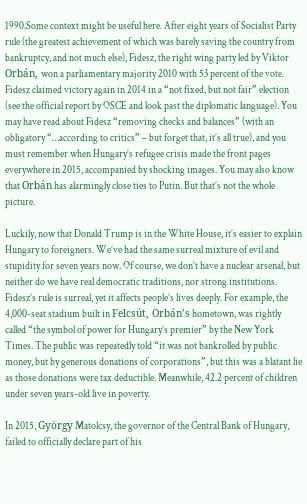1990.Some context might be useful here. After eight years of Socialist Party rule (the greatest achievement of which was barely saving the country from bankruptcy, and not much else), Fidesz, the right wing party led by Viktor Orbán, won a parliamentary majority 2010 with 53 percent of the vote. Fidesz claimed victory again in 2014 in a “not fixed, but not fair” election (see the official report by OSCE and look past the diplomatic language). You may have read about Fidesz “removing checks and balances” (with an obligatory “…according to critics” – but forget that, it’s all true), and you must remember when Hungary’s refugee crisis made the front pages everywhere in 2015, accompanied by shocking images. You may also know that Orbán has alarmingly close ties to Putin. But that’s not the whole picture.

Luckily, now that Donald Trump is in the White House, it’s easier to explain Hungary to foreigners. We’ve had the same surreal mixture of evil and stupidity for seven years now. Of course, we don’t have a nuclear arsenal, but neither do we have real democratic traditions, nor strong institutions. Fidesz’s rule is surreal, yet it affects people’s lives deeply. For example, the 4,000-seat stadium built in Felcsút, Orbán’s hometown, was rightly called “the symbol of power for Hungary’s premier” by the New York Times. The public was repeatedly told “it was not bankrolled by public money, but by generous donations of corporations”, but this was a blatant lie as those donations were tax deductible. Meanwhile, 42.2 percent of children under seven years-old live in poverty.

In 2015, György Matolcsy, the governor of the Central Bank of Hungary, failed to officially declare part of his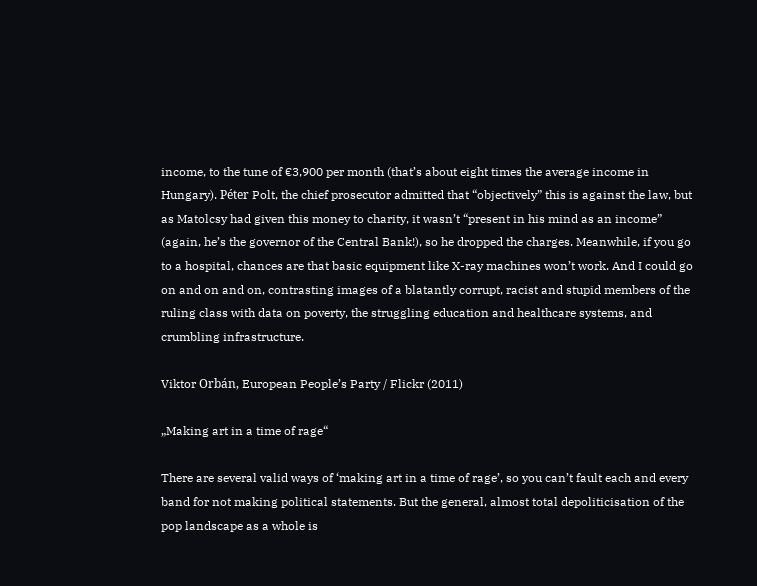income, to the tune of €3,900 per month (that’s about eight times the average income in Hungary). Péter Polt, the chief prosecutor admitted that “objectively” this is against the law, but as Matolcsy had given this money to charity, it wasn’t “present in his mind as an income” (again, he’s the governor of the Central Bank!), so he dropped the charges. Meanwhile, if you go to a hospital, chances are that basic equipment like X-ray machines won’t work. And I could go on and on and on, contrasting images of a blatantly corrupt, racist and stupid members of the ruling class with data on poverty, the struggling education and healthcare systems, and crumbling infrastructure.

Viktor Orbán, European People’s Party / Flickr (2011)

„Making art in a time of rage“

There are several valid ways of ‘making art in a time of rage’, so you can’t fault each and every band for not making political statements. But the general, almost total depoliticisation of the pop landscape as a whole is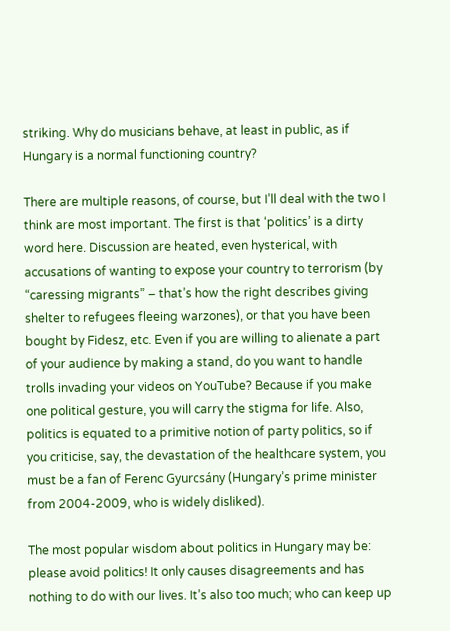striking. Why do musicians behave, at least in public, as if Hungary is a normal functioning country?

There are multiple reasons, of course, but I’ll deal with the two I think are most important. The first is that ‘politics’ is a dirty word here. Discussion are heated, even hysterical, with accusations of wanting to expose your country to terrorism (by “caressing migrants” – that’s how the right describes giving shelter to refugees fleeing warzones), or that you have been bought by Fidesz, etc. Even if you are willing to alienate a part of your audience by making a stand, do you want to handle trolls invading your videos on YouTube? Because if you make one political gesture, you will carry the stigma for life. Also, politics is equated to a primitive notion of party politics, so if you criticise, say, the devastation of the healthcare system, you must be a fan of Ferenc Gyurcsány (Hungary’s prime minister from 2004-2009, who is widely disliked).

The most popular wisdom about politics in Hungary may be: please avoid politics! It only causes disagreements and has nothing to do with our lives. It’s also too much; who can keep up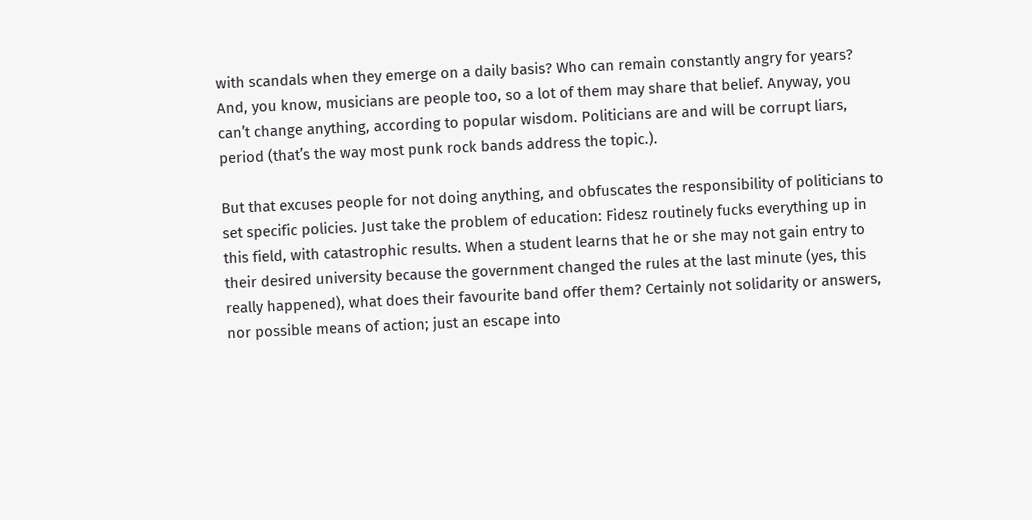with scandals when they emerge on a daily basis? Who can remain constantly angry for years? And, you know, musicians are people too, so a lot of them may share that belief. Anyway, you can’t change anything, according to popular wisdom. Politicians are and will be corrupt liars, period (that’s the way most punk rock bands address the topic.).

But that excuses people for not doing anything, and obfuscates the responsibility of politicians to set specific policies. Just take the problem of education: Fidesz routinely fucks everything up in this field, with catastrophic results. When a student learns that he or she may not gain entry to their desired university because the government changed the rules at the last minute (yes, this really happened), what does their favourite band offer them? Certainly not solidarity or answers, nor possible means of action; just an escape into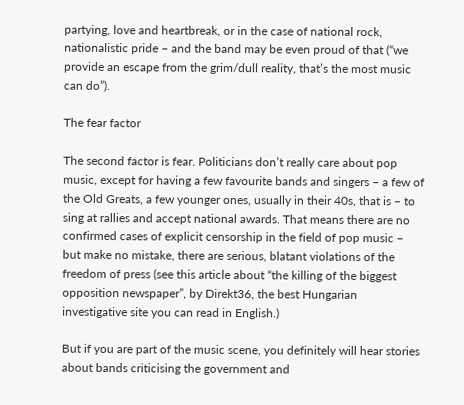partying, love and heartbreak, or in the case of national rock, nationalistic pride – and the band may be even proud of that (“we provide an escape from the grim/dull reality, that’s the most music can do”).

The fear factor

The second factor is fear. Politicians don’t really care about pop music, except for having a few favourite bands and singers – a few of the Old Greats, a few younger ones, usually in their 40s, that is – to sing at rallies and accept national awards. That means there are no confirmed cases of explicit censorship in the field of pop music – but make no mistake, there are serious, blatant violations of the freedom of press (see this article about “the killing of the biggest opposition newspaper”, by Direkt36, the best Hungarian investigative site you can read in English.)

But if you are part of the music scene, you definitely will hear stories about bands criticising the government and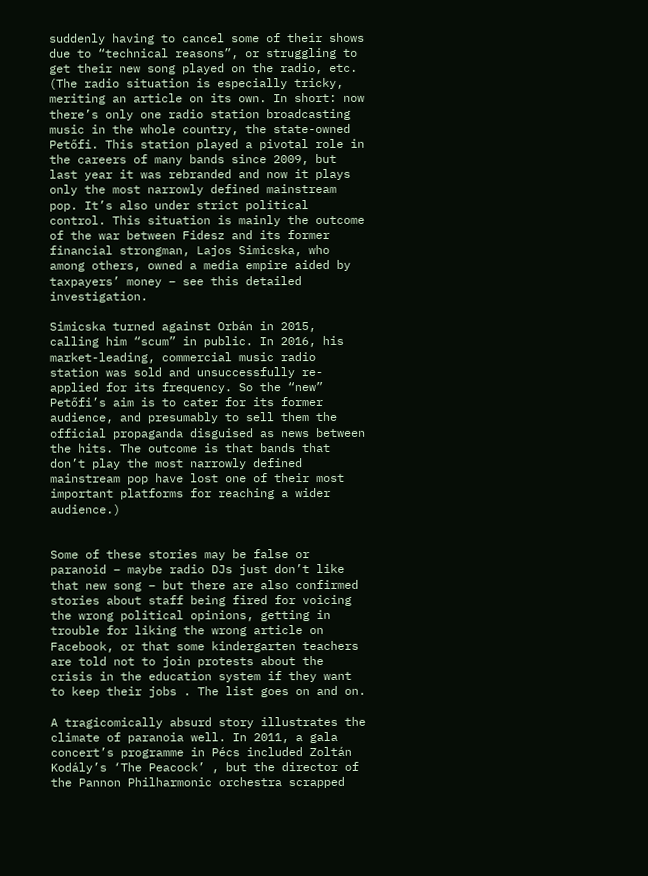suddenly having to cancel some of their shows due to “technical reasons”, or struggling to get their new song played on the radio, etc. (The radio situation is especially tricky, meriting an article on its own. In short: now there’s only one radio station broadcasting music in the whole country, the state-owned Petőfi. This station played a pivotal role in the careers of many bands since 2009, but last year it was rebranded and now it plays only the most narrowly defined mainstream pop. It’s also under strict political control. This situation is mainly the outcome of the war between Fidesz and its former financial strongman, Lajos Simicska, who among others, owned a media empire aided by taxpayers’ money – see this detailed investigation.

Simicska turned against Orbán in 2015, calling him “scum” in public. In 2016, his market-leading, commercial music radio station was sold and unsuccessfully re-applied for its frequency. So the “new” Petőfi’s aim is to cater for its former audience, and presumably to sell them the official propaganda disguised as news between the hits. The outcome is that bands that don’t play the most narrowly defined mainstream pop have lost one of their most important platforms for reaching a wider audience.)


Some of these stories may be false or paranoid – maybe radio DJs just don’t like that new song – but there are also confirmed stories about staff being fired for voicing the wrong political opinions, getting in trouble for liking the wrong article on Facebook, or that some kindergarten teachers are told not to join protests about the crisis in the education system if they want to keep their jobs . The list goes on and on.

A tragicomically absurd story illustrates the climate of paranoia well. In 2011, a gala concert’s programme in Pécs included Zoltán Kodály’s ‘The Peacock’ , but the director of the Pannon Philharmonic orchestra scrapped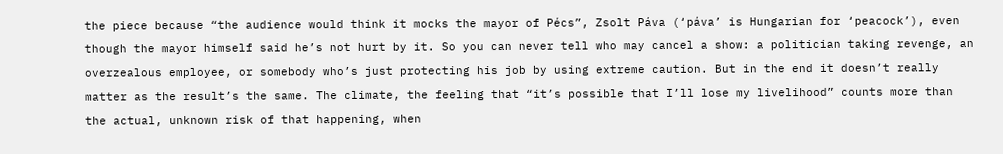the piece because “the audience would think it mocks the mayor of Pécs”, Zsolt Páva (‘páva’ is Hungarian for ‘peacock’), even though the mayor himself said he’s not hurt by it. So you can never tell who may cancel a show: a politician taking revenge, an overzealous employee, or somebody who’s just protecting his job by using extreme caution. But in the end it doesn’t really matter as the result’s the same. The climate, the feeling that “it’s possible that I’ll lose my livelihood” counts more than the actual, unknown risk of that happening, when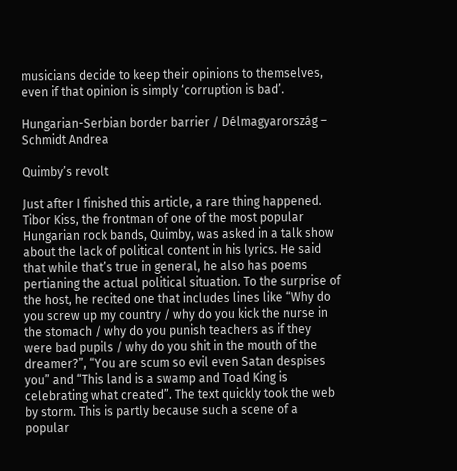musicians decide to keep their opinions to themselves, even if that opinion is simply ‘corruption is bad’.

Hungarian-Serbian border barrier / Délmagyarország – Schmidt Andrea

Quimby’s revolt

Just after I finished this article, a rare thing happened. Tibor Kiss, the frontman of one of the most popular Hungarian rock bands, Quimby, was asked in a talk show about the lack of political content in his lyrics. He said that while that’s true in general, he also has poems pertianing the actual political situation. To the surprise of the host, he recited one that includes lines like “Why do you screw up my country / why do you kick the nurse in the stomach / why do you punish teachers as if they were bad pupils / why do you shit in the mouth of the dreamer?”, “You are scum so evil even Satan despises you” and “This land is a swamp and Toad King is celebrating what created”. The text quickly took the web by storm. This is partly because such a scene of a popular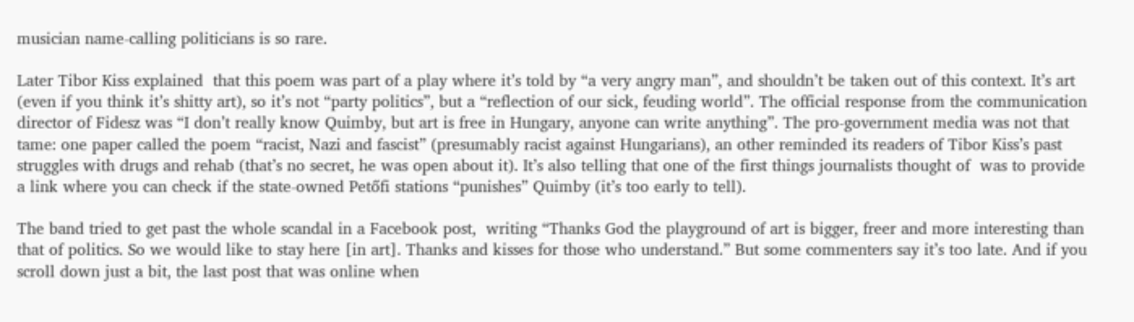musician name-calling politicians is so rare.

Later Tibor Kiss explained  that this poem was part of a play where it’s told by “a very angry man”, and shouldn’t be taken out of this context. It’s art (even if you think it’s shitty art), so it’s not “party politics”, but a “reflection of our sick, feuding world”. The official response from the communication director of Fidesz was “I don’t really know Quimby, but art is free in Hungary, anyone can write anything”. The pro-government media was not that tame: one paper called the poem “racist, Nazi and fascist” (presumably racist against Hungarians), an other reminded its readers of Tibor Kiss’s past struggles with drugs and rehab (that’s no secret, he was open about it). It’s also telling that one of the first things journalists thought of  was to provide a link where you can check if the state-owned Petőfi stations “punishes” Quimby (it’s too early to tell).

The band tried to get past the whole scandal in a Facebook post,  writing “Thanks God the playground of art is bigger, freer and more interesting than that of politics. So we would like to stay here [in art]. Thanks and kisses for those who understand.” But some commenters say it’s too late. And if you scroll down just a bit, the last post that was online when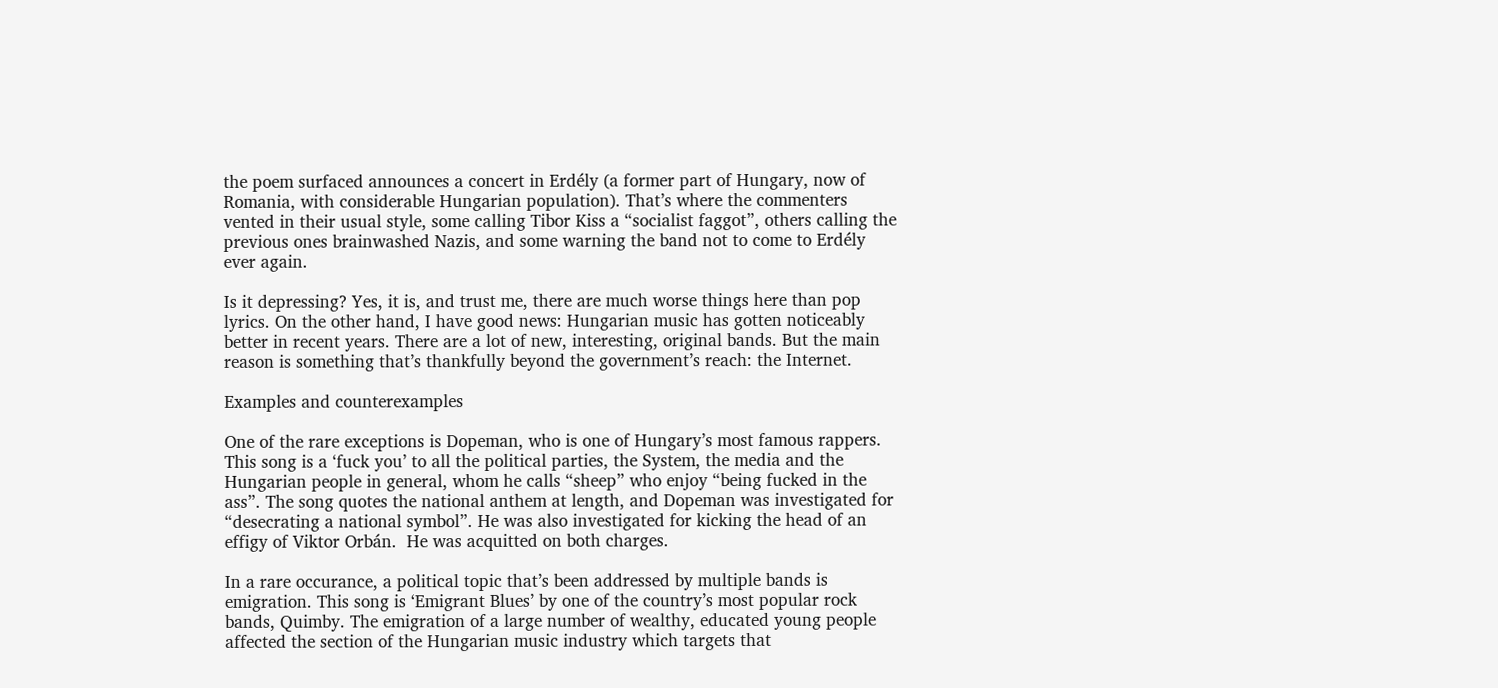the poem surfaced announces a concert in Erdély (a former part of Hungary, now of Romania, with considerable Hungarian population). That’s where the commenters vented in their usual style, some calling Tibor Kiss a “socialist faggot”, others calling the previous ones brainwashed Nazis, and some warning the band not to come to Erdély ever again.

Is it depressing? Yes, it is, and trust me, there are much worse things here than pop lyrics. On the other hand, I have good news: Hungarian music has gotten noticeably better in recent years. There are a lot of new, interesting, original bands. But the main reason is something that’s thankfully beyond the government’s reach: the Internet.

Examples and counterexamples

One of the rare exceptions is Dopeman, who is one of Hungary’s most famous rappers. This song is a ‘fuck you’ to all the political parties, the System, the media and the Hungarian people in general, whom he calls “sheep” who enjoy “being fucked in the ass”. The song quotes the national anthem at length, and Dopeman was investigated for “desecrating a national symbol”. He was also investigated for kicking the head of an effigy of Viktor Orbán.  He was acquitted on both charges.

In a rare occurance, a political topic that’s been addressed by multiple bands is emigration. This song is ‘Emigrant Blues’ by one of the country’s most popular rock bands, Quimby. The emigration of a large number of wealthy, educated young people affected the section of the Hungarian music industry which targets that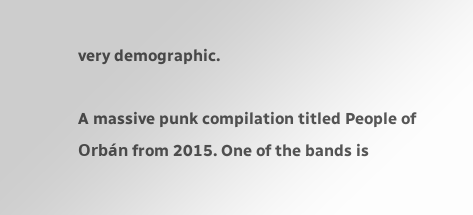very demographic.

A massive punk compilation titled People of Orbán from 2015. One of the bands is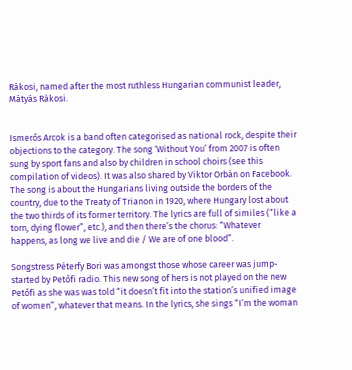Rákosi, named after the most ruthless Hungarian communist leader, Mátyás Rákosi.


Ismerős Arcok is a band often categorised as national rock, despite their objections to the category. The song ‘Without You’ from 2007 is often sung by sport fans and also by children in school choirs (see this compilation of videos). It was also shared by Viktor Orbán on Facebook. The song is about the Hungarians living outside the borders of the country, due to the Treaty of Trianon in 1920, where Hungary lost about the two thirds of its former territory. The lyrics are full of similes (“like a torn, dying flower”, etc.), and then there’s the chorus: “Whatever happens, as long we live and die / We are of one blood”.

Songstress Péterfy Bori was amongst those whose career was jump-started by Petőfi radio. This new song of hers is not played on the new Petőfi as she was was told “it doesn’t fit into the station’s unified image of women”, whatever that means. In the lyrics, she sings “I’m the woman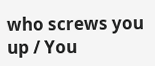who screws you up / You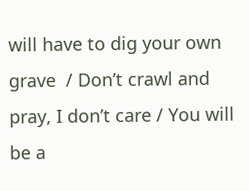will have to dig your own grave  / Don’t crawl and pray, I don’t care / You will be a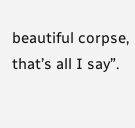beautiful corpse, that’s all I say”.